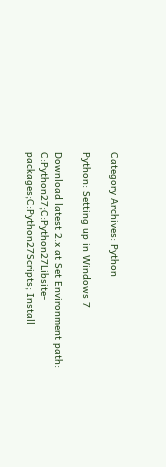Category Archives: Python

Python: Setting up in Windows 7

Download latest 2.x at Set Environment path: C:Python27;C:Python27Libsite-packages;C:Python27Scripts; Install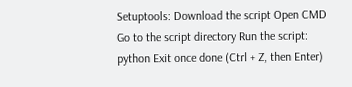Setuptools: Download the script Open CMD Go to the script directory Run the script: python Exit once done (Ctrl + Z, then Enter)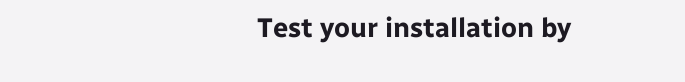Test your installation by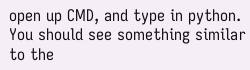open up CMD, and type in python. You should see something similar to the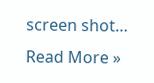screen shot… Read More »